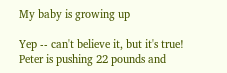My baby is growing up

Yep -- can't believe it, but it's true! Peter is pushing 22 pounds and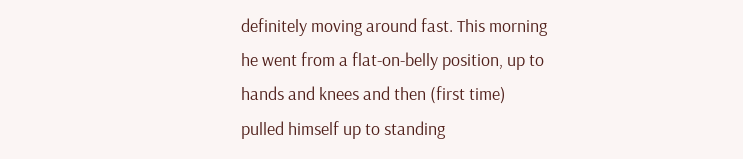definitely moving around fast. This morning he went from a flat-on-belly position, up to hands and knees and then (first time) pulled himself up to standing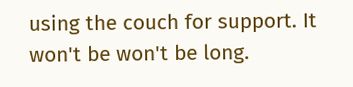using the couch for support. It won't be won't be long.